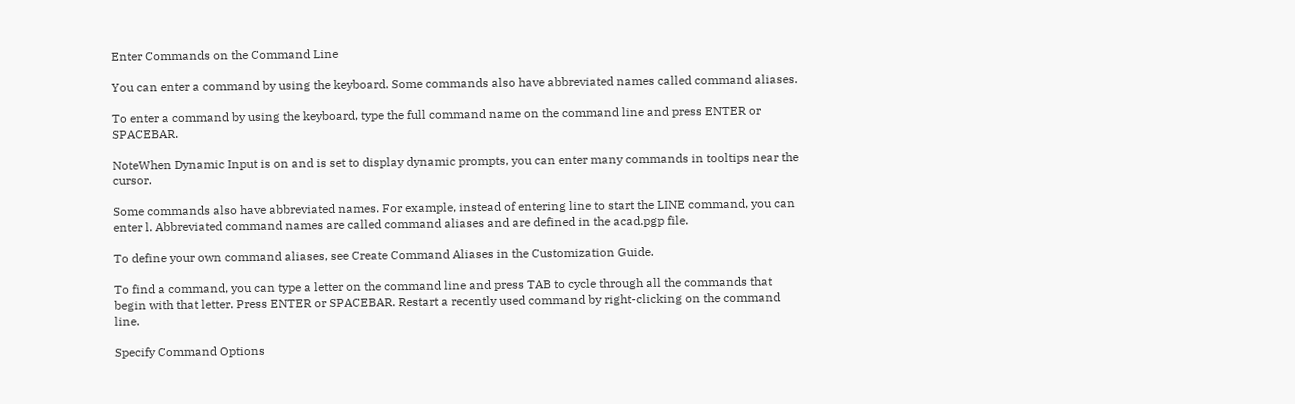Enter Commands on the Command Line

You can enter a command by using the keyboard. Some commands also have abbreviated names called command aliases.

To enter a command by using the keyboard, type the full command name on the command line and press ENTER or SPACEBAR.

NoteWhen Dynamic Input is on and is set to display dynamic prompts, you can enter many commands in tooltips near the cursor.

Some commands also have abbreviated names. For example, instead of entering line to start the LINE command, you can enter l. Abbreviated command names are called command aliases and are defined in the acad.pgp file.

To define your own command aliases, see Create Command Aliases in the Customization Guide.

To find a command, you can type a letter on the command line and press TAB to cycle through all the commands that begin with that letter. Press ENTER or SPACEBAR. Restart a recently used command by right-clicking on the command line.

Specify Command Options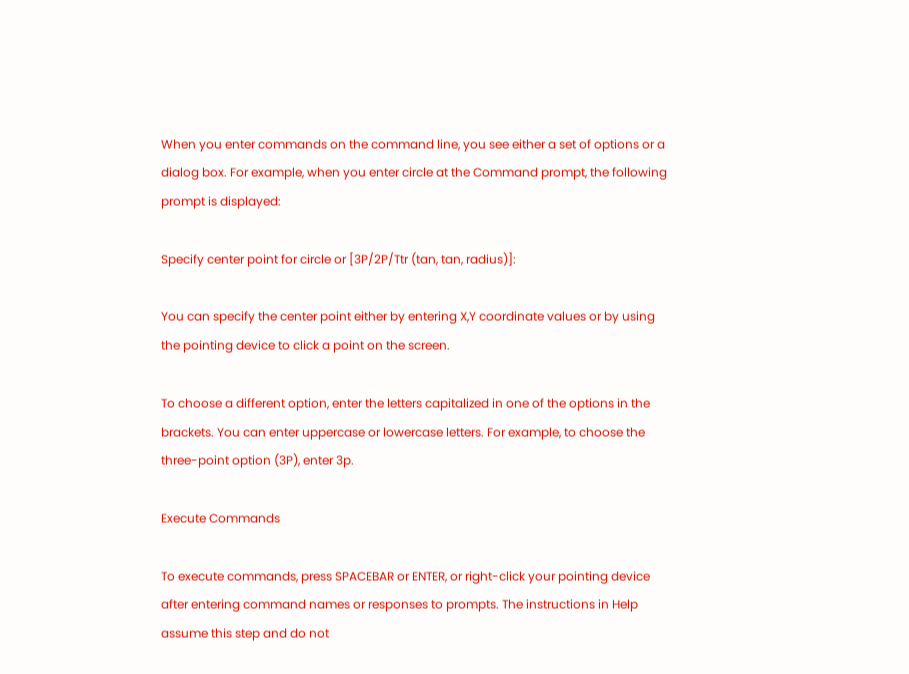When you enter commands on the command line, you see either a set of options or a dialog box. For example, when you enter circle at the Command prompt, the following prompt is displayed:

Specify center point for circle or [3P/2P/Ttr (tan, tan, radius)]:

You can specify the center point either by entering X,Y coordinate values or by using the pointing device to click a point on the screen.

To choose a different option, enter the letters capitalized in one of the options in the brackets. You can enter uppercase or lowercase letters. For example, to choose the three-point option (3P), enter 3p.

Execute Commands

To execute commands, press SPACEBAR or ENTER, or right-click your pointing device after entering command names or responses to prompts. The instructions in Help assume this step and do not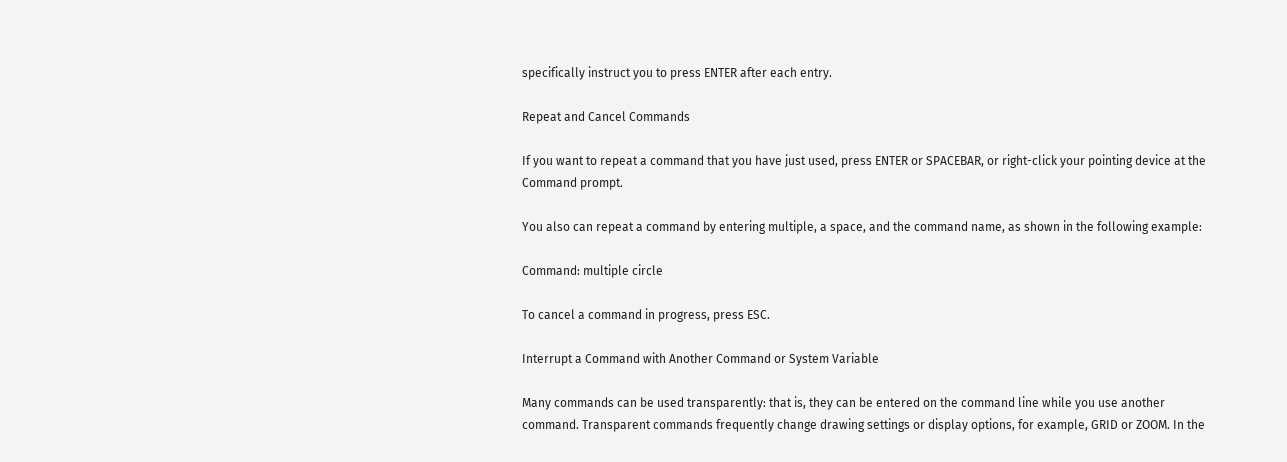specifically instruct you to press ENTER after each entry.

Repeat and Cancel Commands

If you want to repeat a command that you have just used, press ENTER or SPACEBAR, or right-click your pointing device at the Command prompt.

You also can repeat a command by entering multiple, a space, and the command name, as shown in the following example:

Command: multiple circle

To cancel a command in progress, press ESC.

Interrupt a Command with Another Command or System Variable

Many commands can be used transparently: that is, they can be entered on the command line while you use another command. Transparent commands frequently change drawing settings or display options, for example, GRID or ZOOM. In the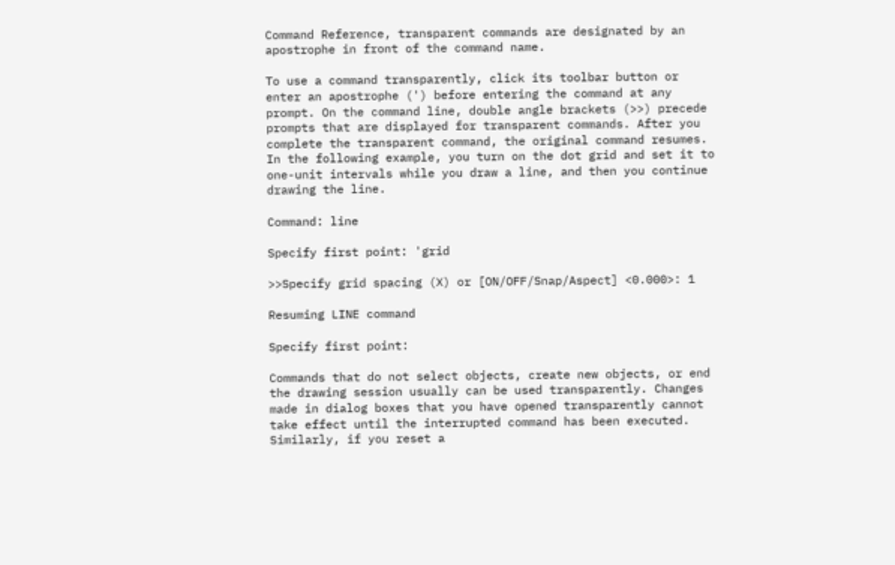Command Reference, transparent commands are designated by an apostrophe in front of the command name.

To use a command transparently, click its toolbar button or enter an apostrophe (') before entering the command at any prompt. On the command line, double angle brackets (>>) precede prompts that are displayed for transparent commands. After you complete the transparent command, the original command resumes. In the following example, you turn on the dot grid and set it to one-unit intervals while you draw a line, and then you continue drawing the line.

Command: line

Specify first point: 'grid

>>Specify grid spacing (X) or [ON/OFF/Snap/Aspect] <0.000>: 1

Resuming LINE command

Specify first point:

Commands that do not select objects, create new objects, or end the drawing session usually can be used transparently. Changes made in dialog boxes that you have opened transparently cannot take effect until the interrupted command has been executed. Similarly, if you reset a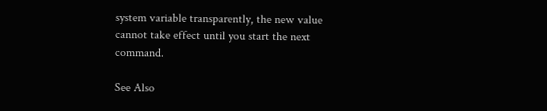system variable transparently, the new value cannot take effect until you start the next command.

See Also